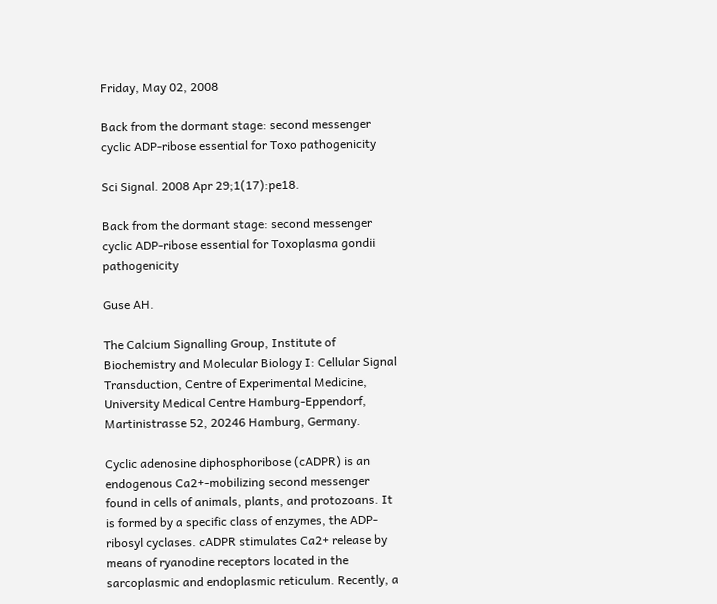Friday, May 02, 2008

Back from the dormant stage: second messenger cyclic ADP-ribose essential for Toxo pathogenicity

Sci Signal. 2008 Apr 29;1(17):pe18.

Back from the dormant stage: second messenger cyclic ADP-ribose essential for Toxoplasma gondii pathogenicity

Guse AH.

The Calcium Signalling Group, Institute of Biochemistry and Molecular Biology I: Cellular Signal Transduction, Centre of Experimental Medicine, University Medical Centre Hamburg-Eppendorf, Martinistrasse 52, 20246 Hamburg, Germany.

Cyclic adenosine diphosphoribose (cADPR) is an endogenous Ca2+-mobilizing second messenger found in cells of animals, plants, and protozoans. It is formed by a specific class of enzymes, the ADP-ribosyl cyclases. cADPR stimulates Ca2+ release by means of ryanodine receptors located in the sarcoplasmic and endoplasmic reticulum. Recently, a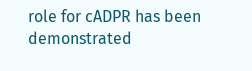role for cADPR has been demonstrated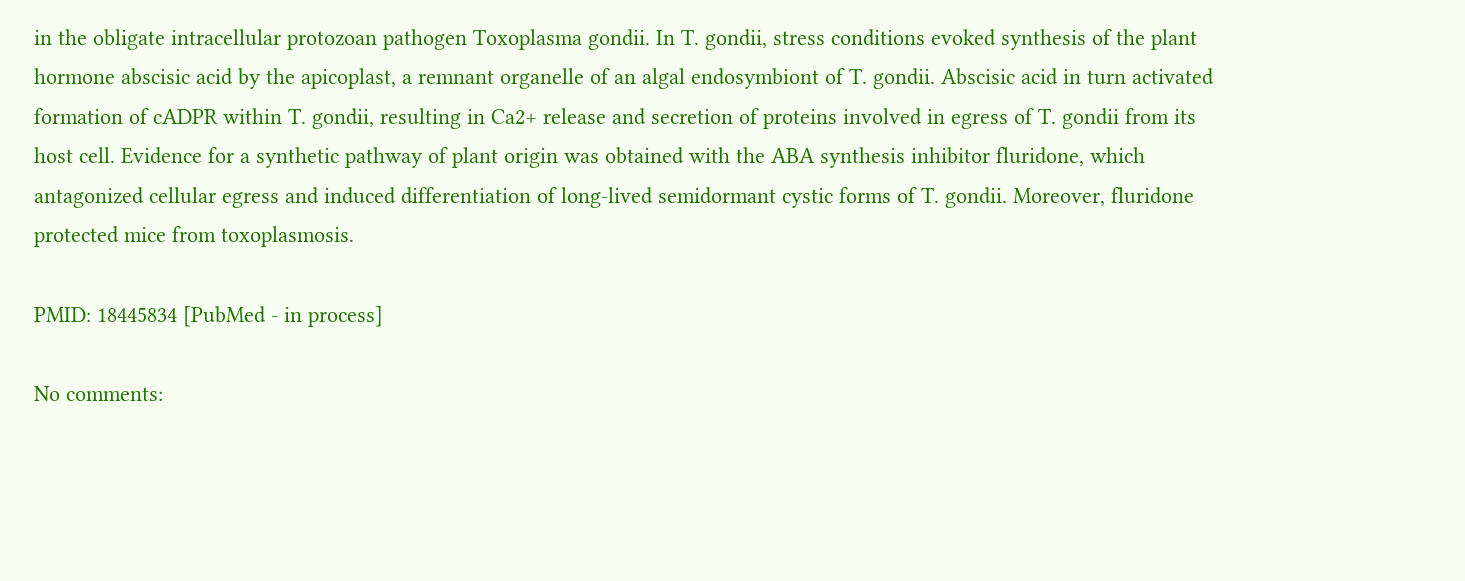in the obligate intracellular protozoan pathogen Toxoplasma gondii. In T. gondii, stress conditions evoked synthesis of the plant hormone abscisic acid by the apicoplast, a remnant organelle of an algal endosymbiont of T. gondii. Abscisic acid in turn activated formation of cADPR within T. gondii, resulting in Ca2+ release and secretion of proteins involved in egress of T. gondii from its host cell. Evidence for a synthetic pathway of plant origin was obtained with the ABA synthesis inhibitor fluridone, which antagonized cellular egress and induced differentiation of long-lived semidormant cystic forms of T. gondii. Moreover, fluridone protected mice from toxoplasmosis.

PMID: 18445834 [PubMed - in process]

No comments: